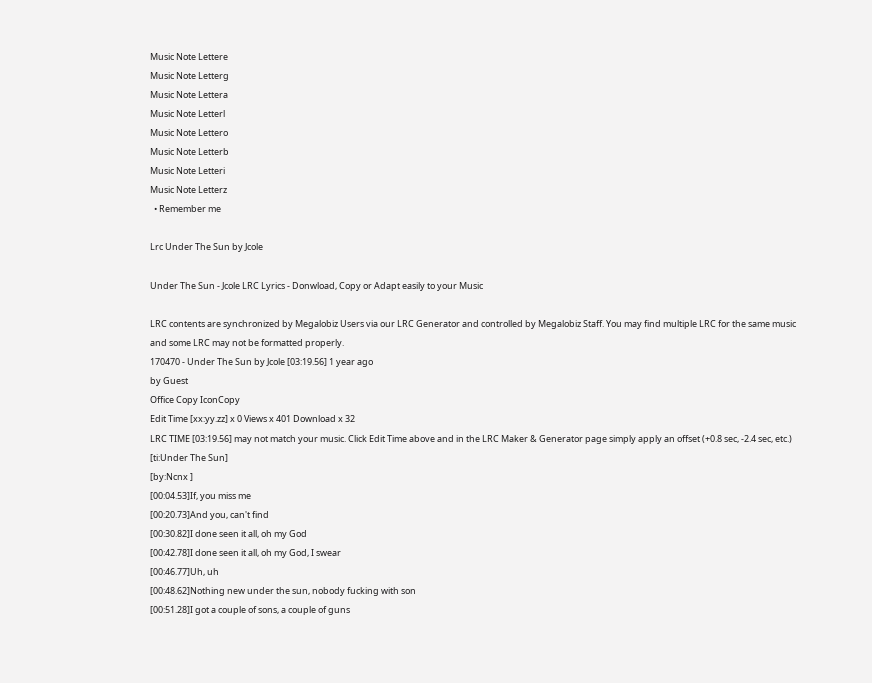Music Note Lettere
Music Note Letterg
Music Note Lettera
Music Note Letterl
Music Note Lettero
Music Note Letterb
Music Note Letteri
Music Note Letterz
  • Remember me

Lrc Under The Sun by Jcole

Under The Sun - Jcole LRC Lyrics - Donwload, Copy or Adapt easily to your Music

LRC contents are synchronized by Megalobiz Users via our LRC Generator and controlled by Megalobiz Staff. You may find multiple LRC for the same music and some LRC may not be formatted properly.
170470 - Under The Sun by Jcole [03:19.56] 1 year ago
by Guest
Office Copy IconCopy
Edit Time [xx:yy.zz] x 0 Views x 401 Download x 32
LRC TIME [03:19.56] may not match your music. Click Edit Time above and in the LRC Maker & Generator page simply apply an offset (+0.8 sec, -2.4 sec, etc.)
[ti:Under The Sun]
[by:Ncnx ]
[00:04.53]If, you miss me
[00:20.73]And you, can't find
[00:30.82]I done seen it all, oh my God
[00:42.78]I done seen it all, oh my God, I swear
[00:46.77]Uh, uh
[00:48.62]Nothing new under the sun, nobody fucking with son
[00:51.28]I got a couple of sons, a couple of guns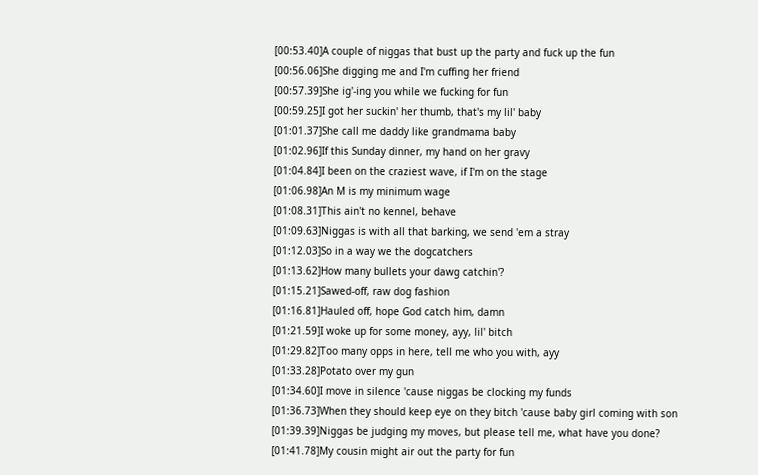[00:53.40]A couple of niggas that bust up the party and fuck up the fun
[00:56.06]She digging me and I'm cuffing her friend
[00:57.39]She ig'-ing you while we fucking for fun
[00:59.25]I got her suckin' her thumb, that's my lil' baby
[01:01.37]She call me daddy like grandmama baby
[01:02.96]If this Sunday dinner, my hand on her gravy
[01:04.84]I been on the craziest wave, if I'm on the stage
[01:06.98]An M is my minimum wage
[01:08.31]This ain't no kennel, behave
[01:09.63]Niggas is with all that barking, we send 'em a stray
[01:12.03]So in a way we the dogcatchers
[01:13.62]How many bullets your dawg catchin'?
[01:15.21]Sawed-off, raw dog fashion
[01:16.81]Hauled off, hope God catch him, damn
[01:21.59]I woke up for some money, ayy, lil' bitch
[01:29.82]Too many opps in here, tell me who you with, ayy
[01:33.28]Potato over my gun
[01:34.60]I move in silence 'cause niggas be clocking my funds
[01:36.73]When they should keep eye on they bitch 'cause baby girl coming with son
[01:39.39]Niggas be judging my moves, but please tell me, what have you done?
[01:41.78]My cousin might air out the party for fun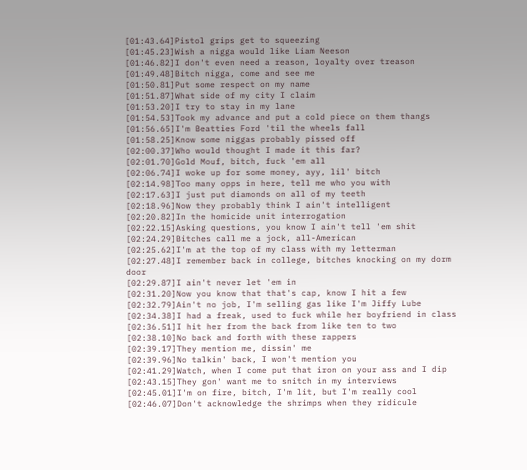[01:43.64]Pistol grips get to squeezing
[01:45.23]Wish a nigga would like Liam Neeson
[01:46.82]I don't even need a reason, loyalty over treason
[01:49.48]Bitch nigga, come and see me
[01:50.81]Put some respect on my name
[01:51.87]What side of my city I claim
[01:53.20]I try to stay in my lane
[01:54.53]Took my advance and put a cold piece on them thangs
[01:56.65]I'm Beatties Ford 'til the wheels fall
[01:58.25]Know some niggas probably pissed off
[02:00.37]Who would thought I made it this far?
[02:01.70]Gold Mouf, bitch, fuck 'em all
[02:06.74]I woke up for some money, ayy, lil' bitch
[02:14.98]Too many opps in here, tell me who you with
[02:17.63]I just put diamonds on all of my teeth
[02:18.96]Now they probably think I ain't intelligent
[02:20.82]In the homicide unit interrogation
[02:22.15]Asking questions, you know I ain't tell 'em shit
[02:24.29]Bitches call me a jock, all-American
[02:25.62]I'm at the top of my class with my letterman
[02:27.48]I remember back in college, bitches knocking on my dorm door
[02:29.87]I ain't never let 'em in
[02:31.20]Now you know that that's cap, know I hit a few
[02:32.79]Ain't no job, I'm selling gas like I'm Jiffy Lube
[02:34.38]I had a freak, used to fuck while her boyfriend in class
[02:36.51]I hit her from the back from like ten to two
[02:38.10]No back and forth with these rappers
[02:39.17]They mention me, dissin' me
[02:39.96]No talkin' back, I won't mention you
[02:41.29]Watch, when I come put that iron on your ass and I dip
[02:43.15]They gon' want me to snitch in my interviews
[02:45.01]I'm on fire, bitch, I'm lit, but I'm really cool
[02:46.07]Don't acknowledge the shrimps when they ridicule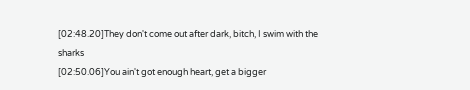[02:48.20]They don't come out after dark, bitch, I swim with the sharks
[02:50.06]You ain't got enough heart, get a bigger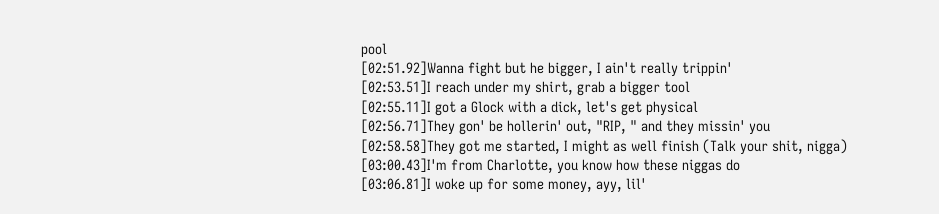pool
[02:51.92]Wanna fight but he bigger, I ain't really trippin'
[02:53.51]I reach under my shirt, grab a bigger tool
[02:55.11]I got a Glock with a dick, let's get physical
[02:56.71]They gon' be hollerin' out, "RIP, " and they missin' you
[02:58.58]They got me started, I might as well finish (Talk your shit, nigga)
[03:00.43]I'm from Charlotte, you know how these niggas do
[03:06.81]I woke up for some money, ayy, lil'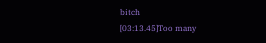bitch
[03:13.45]Too many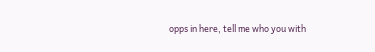opps in here, tell me who you with